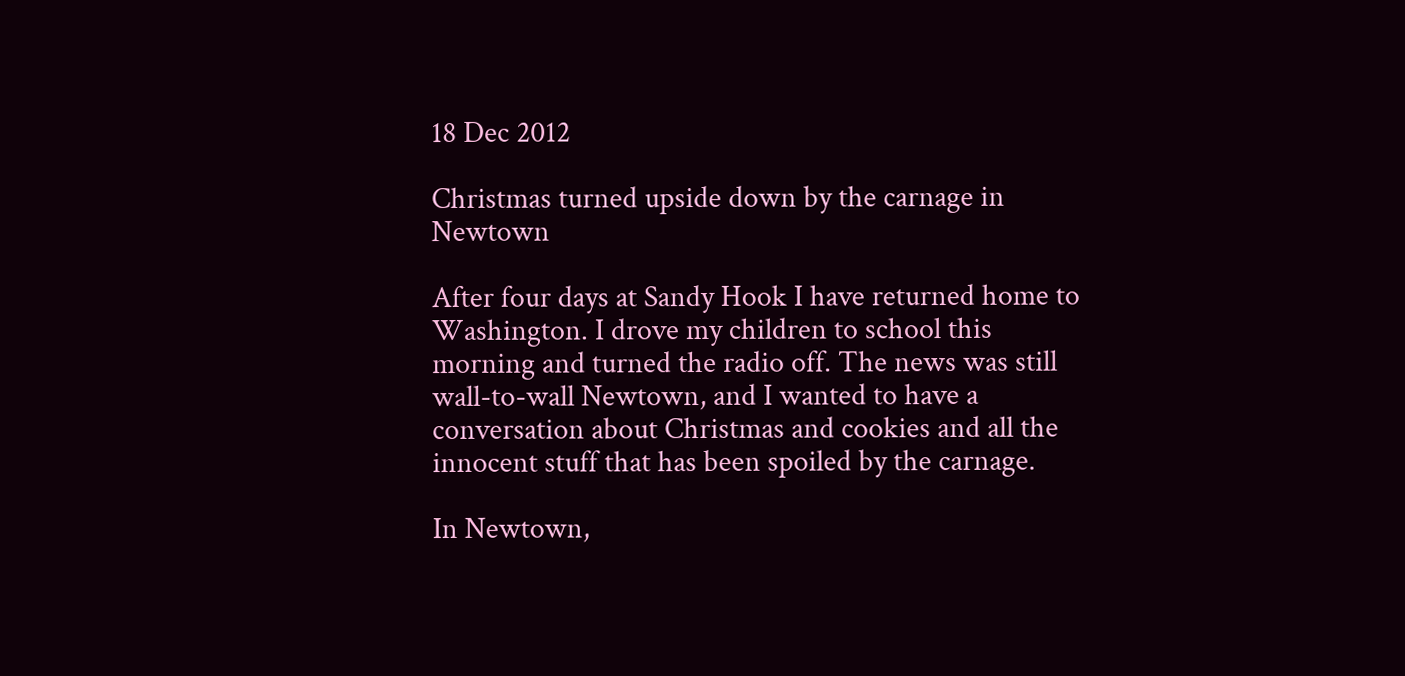18 Dec 2012

Christmas turned upside down by the carnage in Newtown

After four days at Sandy Hook I have returned home to Washington. I drove my children to school this morning and turned the radio off. The news was still wall-to-wall Newtown, and I wanted to have a conversation about Christmas and cookies and all the innocent stuff that has been spoiled by the carnage.

In Newtown,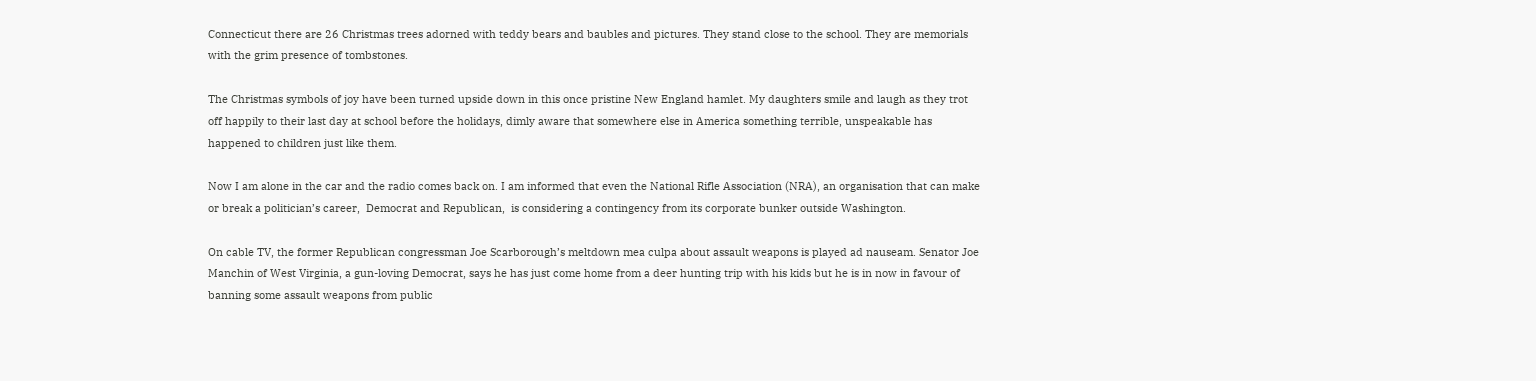Connecticut there are 26 Christmas trees adorned with teddy bears and baubles and pictures. They stand close to the school. They are memorials with the grim presence of tombstones.

The Christmas symbols of joy have been turned upside down in this once pristine New England hamlet. My daughters smile and laugh as they trot off happily to their last day at school before the holidays, dimly aware that somewhere else in America something terrible, unspeakable has happened to children just like them.

Now I am alone in the car and the radio comes back on. I am informed that even the National Rifle Association (NRA), an organisation that can make or break a politician’s career,  Democrat and Republican,  is considering a contingency from its corporate bunker outside Washington.

On cable TV, the former Republican congressman Joe Scarborough’s meltdown mea culpa about assault weapons is played ad nauseam. Senator Joe Manchin of West Virginia, a gun-loving Democrat, says he has just come home from a deer hunting trip with his kids but he is in now in favour of banning some assault weapons from public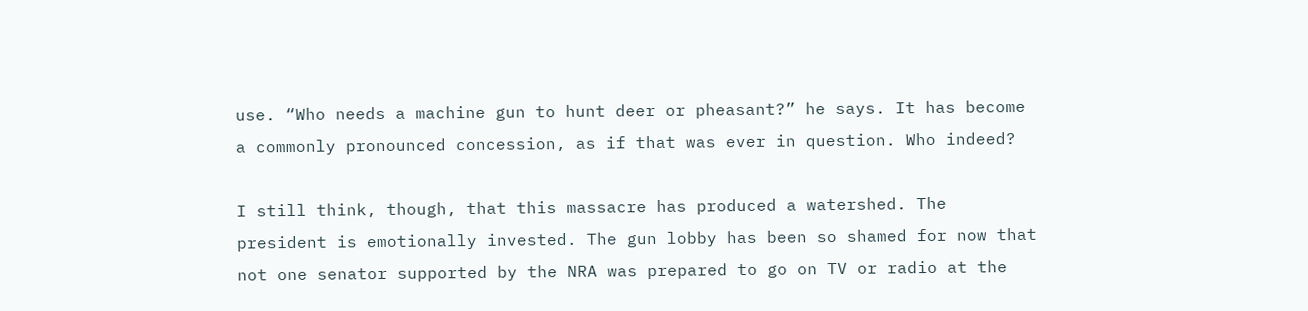use. “Who needs a machine gun to hunt deer or pheasant?” he says. It has become a commonly pronounced concession, as if that was ever in question. Who indeed?

I still think, though, that this massacre has produced a watershed. The president is emotionally invested. The gun lobby has been so shamed for now that not one senator supported by the NRA was prepared to go on TV or radio at the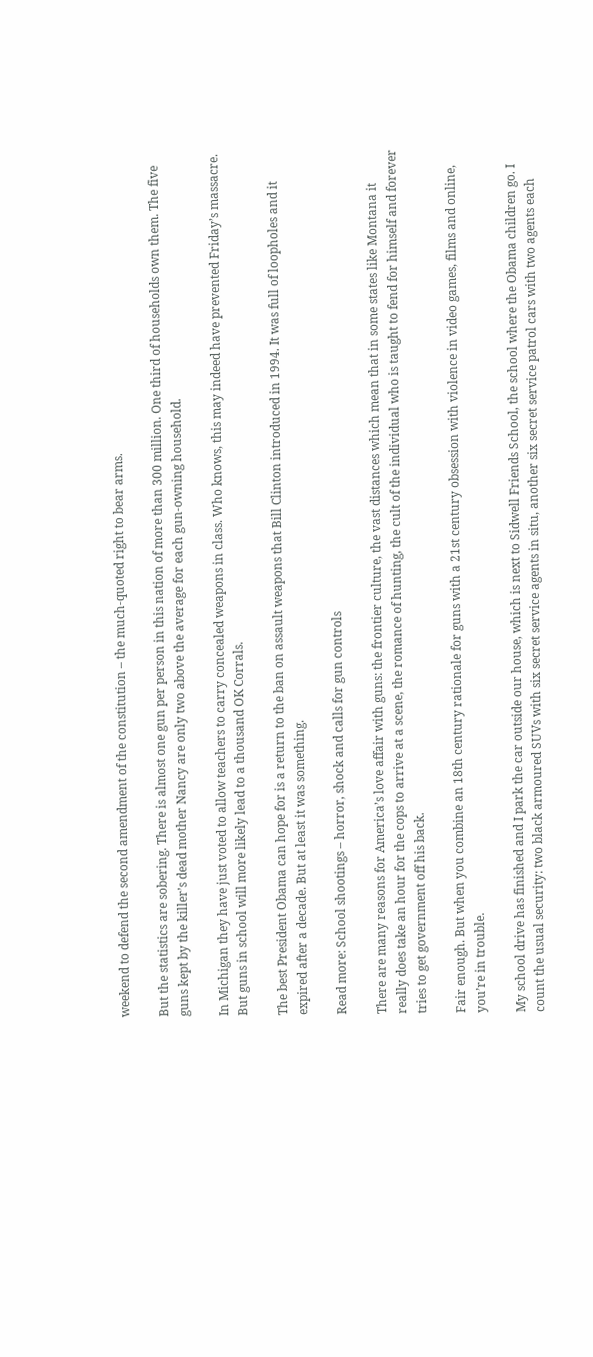weekend to defend the second amendment of the constitution – the much-quoted right to bear arms.

But the statistics are sobering. There is almost one gun per person in this nation of more than 300 million. One third of households own them. The five guns kept by the killer’s dead mother Nancy are only two above the average for each gun-owning household.

In Michigan they have just voted to allow teachers to carry concealed weapons in class. Who knows, this may indeed have prevented Friday’s massacre. But guns in school will more likely lead to a thousand OK Corrals.

The best President Obama can hope for is a return to the ban on assault weapons that Bill Clinton introduced in 1994. It was full of loopholes and it expired after a decade. But at least it was something.

Read more: School shootings – horror, shock and calls for gun controls

There are many reasons for America’s love affair with guns: the frontier culture, the vast distances which mean that in some states like Montana it really does take an hour for the cops to arrive at a scene, the romance of hunting, the cult of the individual who is taught to fend for himself and forever tries to get government off his back.

Fair enough. But when you combine an 18th century rationale for guns with a 21st century obsession with violence in video games, films and online, you’re in trouble.

My school drive has finished and I park the car outside our house, which is next to Sidwell Friends School, the school where the Obama children go. I count the usual security: two black armoured SUVs with six secret service agents in situ, another six secret service patrol cars with two agents each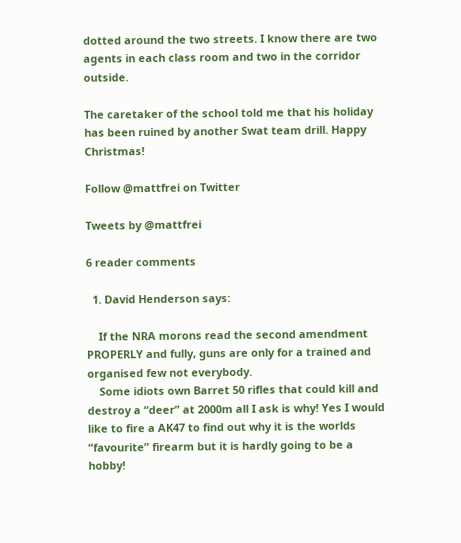dotted around the two streets. I know there are two agents in each class room and two in the corridor outside.

The caretaker of the school told me that his holiday has been ruined by another Swat team drill. Happy Christmas!

Follow @mattfrei on Twitter

Tweets by @mattfrei

6 reader comments

  1. David Henderson says:

    If the NRA morons read the second amendment PROPERLY and fully, guns are only for a trained and organised few not everybody.
    Some idiots own Barret 50 rifles that could kill and destroy a “deer” at 2000m all I ask is why! Yes I would like to fire a AK47 to find out why it is the worlds “favourite” firearm but it is hardly going to be a hobby!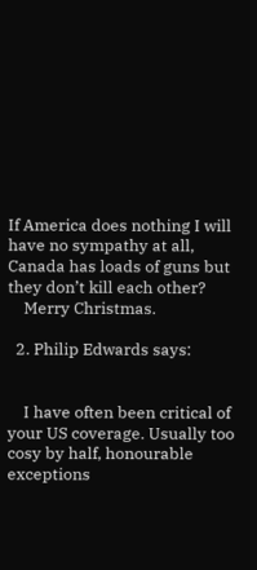If America does nothing I will have no sympathy at all, Canada has loads of guns but they don’t kill each other?
    Merry Christmas.

  2. Philip Edwards says:


    I have often been critical of your US coverage. Usually too cosy by half, honourable exceptions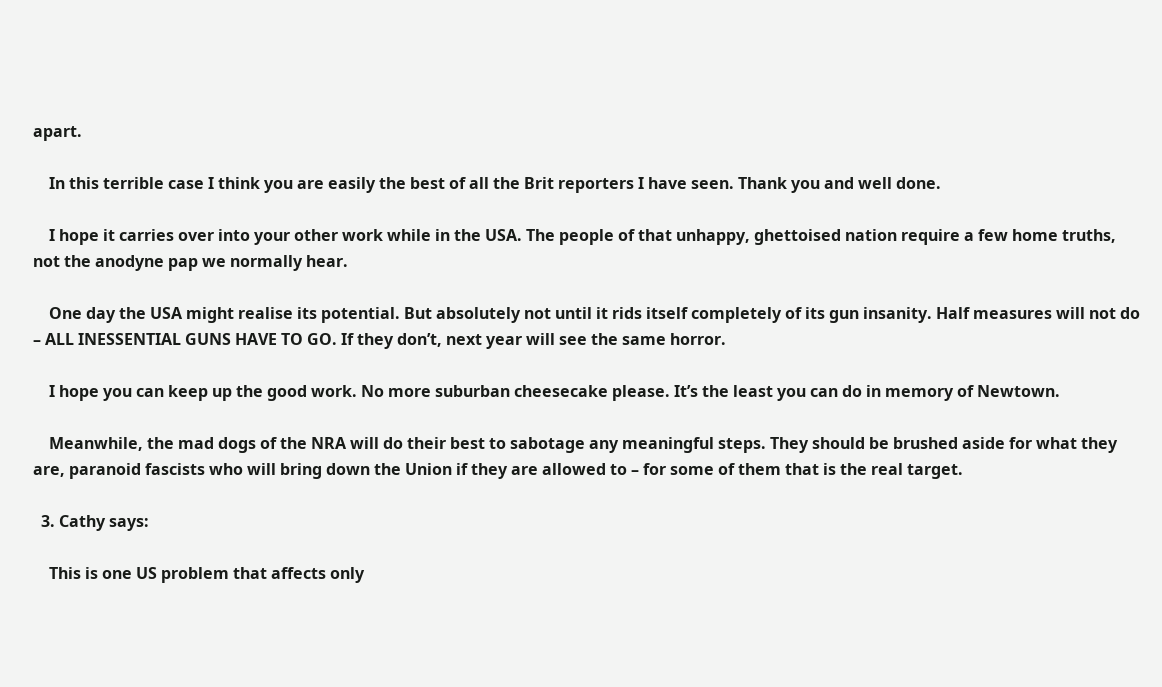apart.

    In this terrible case I think you are easily the best of all the Brit reporters I have seen. Thank you and well done.

    I hope it carries over into your other work while in the USA. The people of that unhappy, ghettoised nation require a few home truths, not the anodyne pap we normally hear.

    One day the USA might realise its potential. But absolutely not until it rids itself completely of its gun insanity. Half measures will not do – ALL INESSENTIAL GUNS HAVE TO GO. If they don’t, next year will see the same horror.

    I hope you can keep up the good work. No more suburban cheesecake please. It’s the least you can do in memory of Newtown.

    Meanwhile, the mad dogs of the NRA will do their best to sabotage any meaningful steps. They should be brushed aside for what they are, paranoid fascists who will bring down the Union if they are allowed to – for some of them that is the real target.

  3. Cathy says:

    This is one US problem that affects only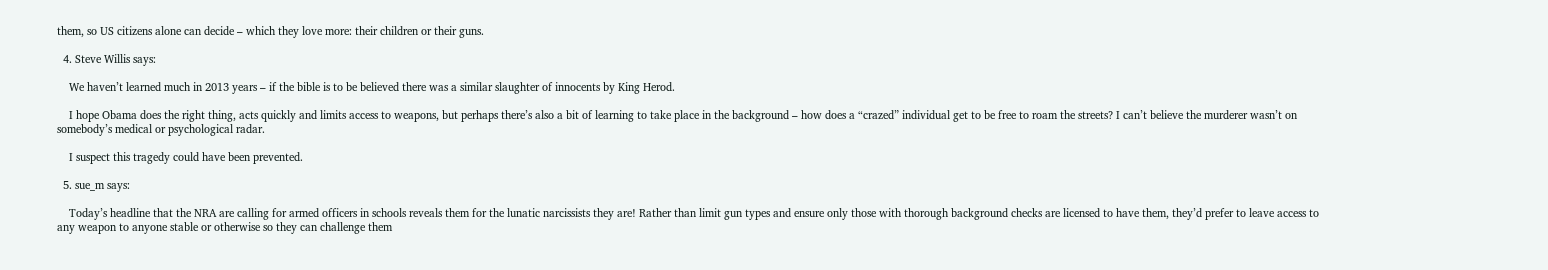them, so US citizens alone can decide – which they love more: their children or their guns.

  4. Steve Willis says:

    We haven’t learned much in 2013 years – if the bible is to be believed there was a similar slaughter of innocents by King Herod.

    I hope Obama does the right thing, acts quickly and limits access to weapons, but perhaps there’s also a bit of learning to take place in the background – how does a “crazed” individual get to be free to roam the streets? I can’t believe the murderer wasn’t on somebody’s medical or psychological radar.

    I suspect this tragedy could have been prevented.

  5. sue_m says:

    Today’s headline that the NRA are calling for armed officers in schools reveals them for the lunatic narcissists they are! Rather than limit gun types and ensure only those with thorough background checks are licensed to have them, they’d prefer to leave access to any weapon to anyone stable or otherwise so they can challenge them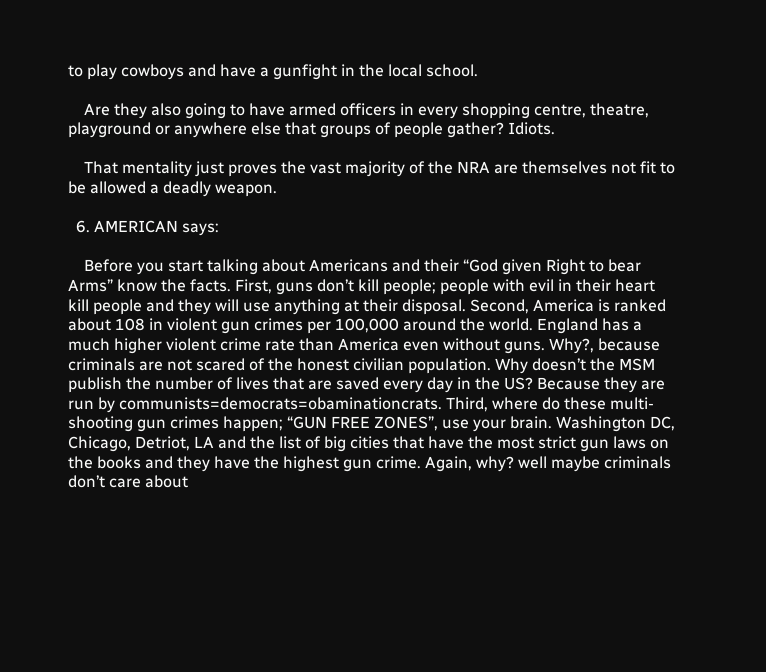to play cowboys and have a gunfight in the local school.

    Are they also going to have armed officers in every shopping centre, theatre, playground or anywhere else that groups of people gather? Idiots.

    That mentality just proves the vast majority of the NRA are themselves not fit to be allowed a deadly weapon.

  6. AMERICAN says:

    Before you start talking about Americans and their “God given Right to bear Arms” know the facts. First, guns don’t kill people; people with evil in their heart kill people and they will use anything at their disposal. Second, America is ranked about 108 in violent gun crimes per 100,000 around the world. England has a much higher violent crime rate than America even without guns. Why?, because criminals are not scared of the honest civilian population. Why doesn’t the MSM publish the number of lives that are saved every day in the US? Because they are run by communists=democrats=obaminationcrats. Third, where do these multi-shooting gun crimes happen; “GUN FREE ZONES”, use your brain. Washington DC, Chicago, Detriot, LA and the list of big cities that have the most strict gun laws on the books and they have the highest gun crime. Again, why? well maybe criminals don’t care about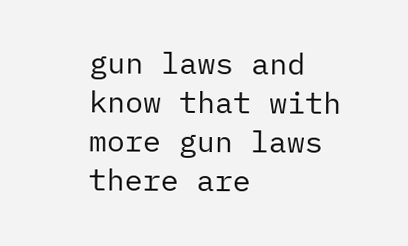gun laws and know that with more gun laws there are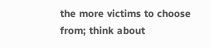the more victims to choose from; think about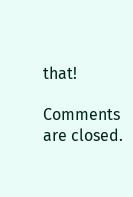that!

Comments are closed.